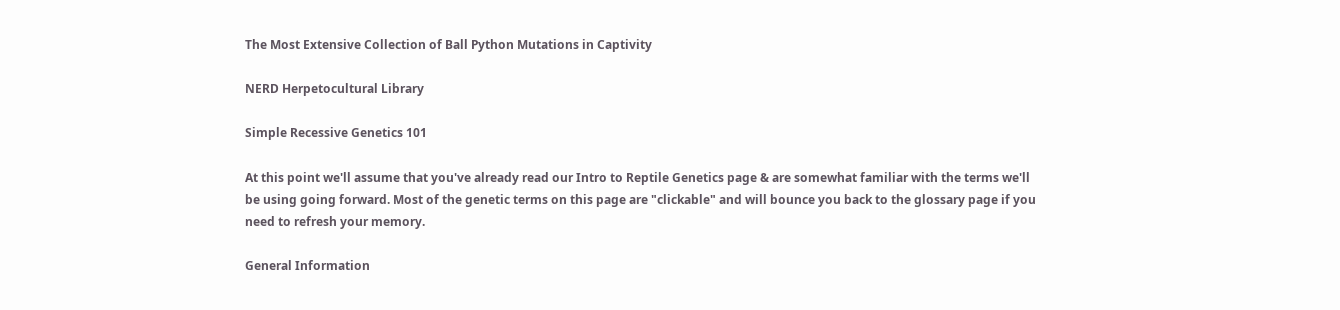The Most Extensive Collection of Ball Python Mutations in Captivity

NERD Herpetocultural Library

Simple Recessive Genetics 101

At this point we'll assume that you've already read our Intro to Reptile Genetics page & are somewhat familiar with the terms we'll be using going forward. Most of the genetic terms on this page are "clickable" and will bounce you back to the glossary page if you need to refresh your memory.

General Information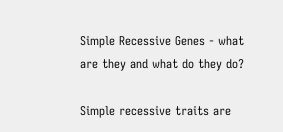Simple Recessive Genes - what are they and what do they do?

Simple recessive traits are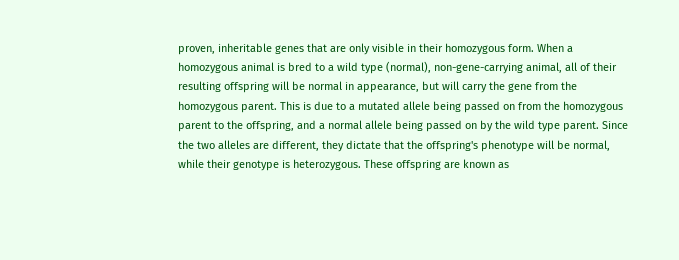proven, inheritable genes that are only visible in their homozygous form. When a homozygous animal is bred to a wild type (normal), non-gene-carrying animal, all of their resulting offspring will be normal in appearance, but will carry the gene from the homozygous parent. This is due to a mutated allele being passed on from the homozygous parent to the offspring, and a normal allele being passed on by the wild type parent. Since the two alleles are different, they dictate that the offspring's phenotype will be normal, while their genotype is heterozygous. These offspring are known as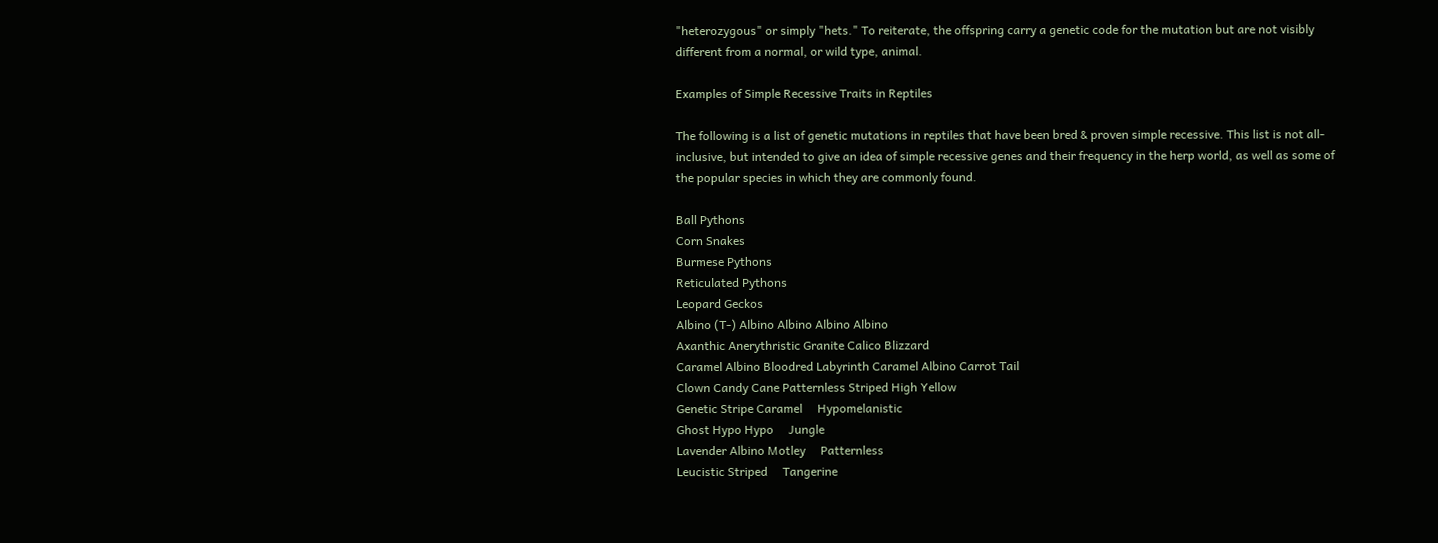"heterozygous" or simply "hets." To reiterate, the offspring carry a genetic code for the mutation but are not visibly different from a normal, or wild type, animal.

Examples of Simple Recessive Traits in Reptiles

The following is a list of genetic mutations in reptiles that have been bred & proven simple recessive. This list is not all-inclusive, but intended to give an idea of simple recessive genes and their frequency in the herp world, as well as some of the popular species in which they are commonly found.

Ball Pythons
Corn Snakes
Burmese Pythons
Reticulated Pythons
Leopard Geckos
Albino (T-) Albino Albino Albino Albino
Axanthic Anerythristic Granite Calico Blizzard
Caramel Albino Bloodred Labyrinth Caramel Albino Carrot Tail
Clown Candy Cane Patternless Striped High Yellow
Genetic Stripe Caramel     Hypomelanistic
Ghost Hypo Hypo     Jungle
Lavender Albino Motley     Patternless
Leucistic Striped     Tangerine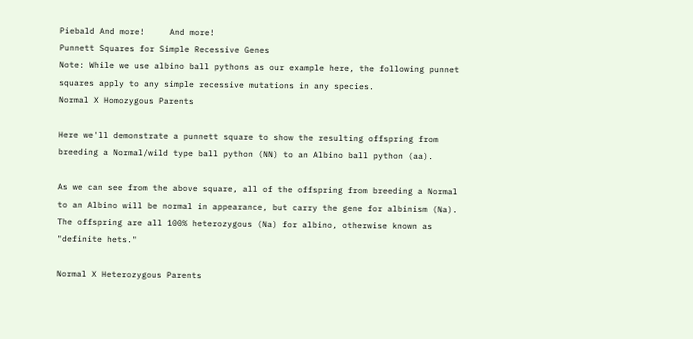Piebald And more!     And more!
Punnett Squares for Simple Recessive Genes
Note: While we use albino ball pythons as our example here, the following punnet squares apply to any simple recessive mutations in any species.
Normal X Homozygous Parents

Here we'll demonstrate a punnett square to show the resulting offspring from breeding a Normal/wild type ball python (NN) to an Albino ball python (aa).

As we can see from the above square, all of the offspring from breeding a Normal to an Albino will be normal in appearance, but carry the gene for albinism (Na). The offspring are all 100% heterozygous (Na) for albino, otherwise known as "definite hets."

Normal X Heterozygous Parents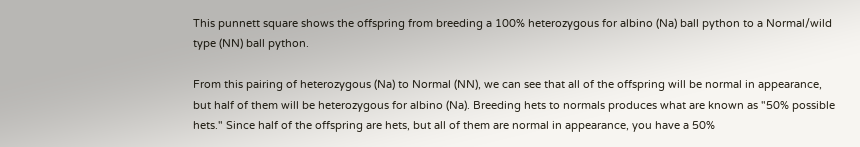This punnett square shows the offspring from breeding a 100% heterozygous for albino (Na) ball python to a Normal/wild type (NN) ball python.

From this pairing of heterozygous (Na) to Normal (NN), we can see that all of the offspring will be normal in appearance, but half of them will be heterozygous for albino (Na). Breeding hets to normals produces what are known as "50% possible hets." Since half of the offspring are hets, but all of them are normal in appearance, you have a 50%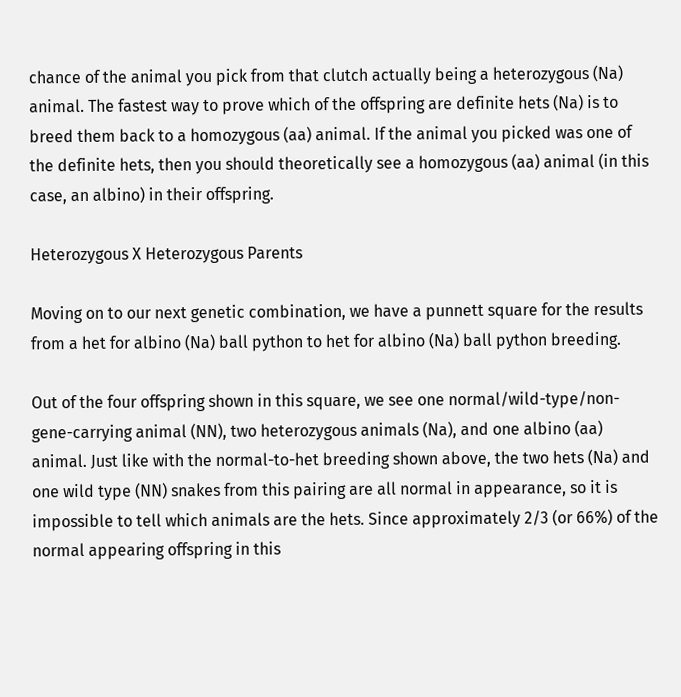chance of the animal you pick from that clutch actually being a heterozygous (Na) animal. The fastest way to prove which of the offspring are definite hets (Na) is to breed them back to a homozygous (aa) animal. If the animal you picked was one of the definite hets, then you should theoretically see a homozygous (aa) animal (in this case, an albino) in their offspring.

Heterozygous X Heterozygous Parents

Moving on to our next genetic combination, we have a punnett square for the results from a het for albino (Na) ball python to het for albino (Na) ball python breeding.

Out of the four offspring shown in this square, we see one normal/wild-type/non-gene-carrying animal (NN), two heterozygous animals (Na), and one albino (aa) animal. Just like with the normal-to-het breeding shown above, the two hets (Na) and one wild type (NN) snakes from this pairing are all normal in appearance, so it is impossible to tell which animals are the hets. Since approximately 2/3 (or 66%) of the normal appearing offspring in this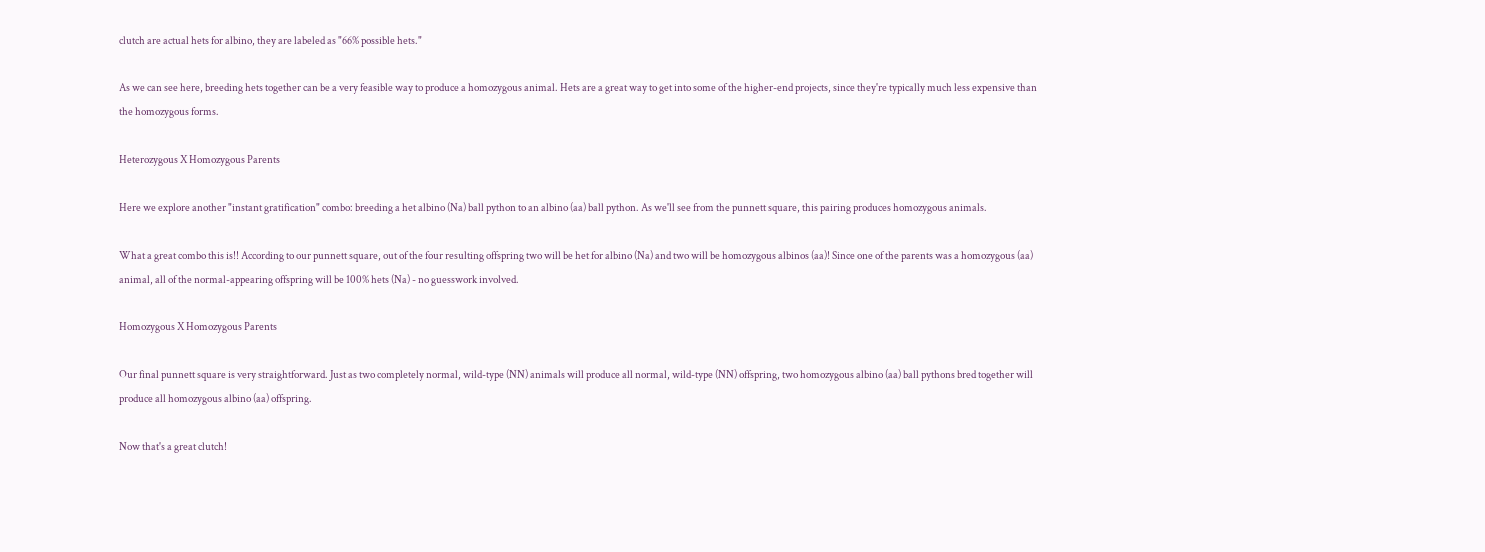clutch are actual hets for albino, they are labeled as "66% possible hets."

As we can see here, breeding hets together can be a very feasible way to produce a homozygous animal. Hets are a great way to get into some of the higher-end projects, since they're typically much less expensive than the homozygous forms.

Heterozygous X Homozygous Parents

Here we explore another "instant gratification" combo: breeding a het albino (Na) ball python to an albino (aa) ball python. As we'll see from the punnett square, this pairing produces homozygous animals.

What a great combo this is!! According to our punnett square, out of the four resulting offspring two will be het for albino (Na) and two will be homozygous albinos (aa)! Since one of the parents was a homozygous (aa) animal, all of the normal-appearing offspring will be 100% hets (Na) - no guesswork involved.

Homozygous X Homozygous Parents

Our final punnett square is very straightforward. Just as two completely normal, wild-type (NN) animals will produce all normal, wild-type (NN) offspring, two homozygous albino (aa) ball pythons bred together will produce all homozygous albino (aa) offspring.

Now that's a great clutch!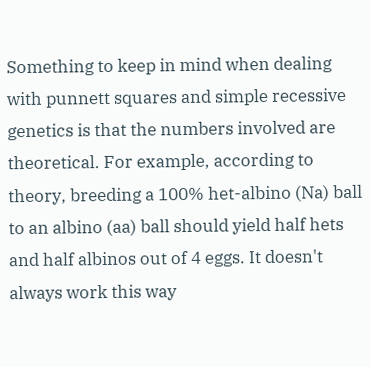Something to keep in mind when dealing with punnett squares and simple recessive genetics is that the numbers involved are theoretical. For example, according to theory, breeding a 100% het-albino (Na) ball to an albino (aa) ball should yield half hets and half albinos out of 4 eggs. It doesn't always work this way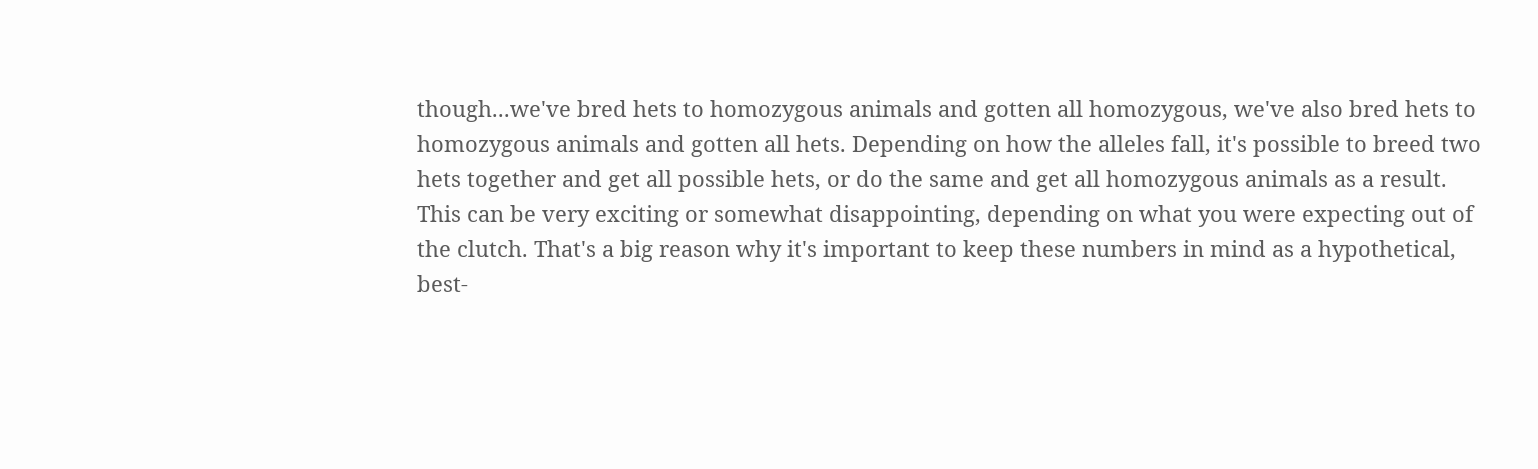though...we've bred hets to homozygous animals and gotten all homozygous, we've also bred hets to homozygous animals and gotten all hets. Depending on how the alleles fall, it's possible to breed two hets together and get all possible hets, or do the same and get all homozygous animals as a result. This can be very exciting or somewhat disappointing, depending on what you were expecting out of the clutch. That's a big reason why it's important to keep these numbers in mind as a hypothetical, best-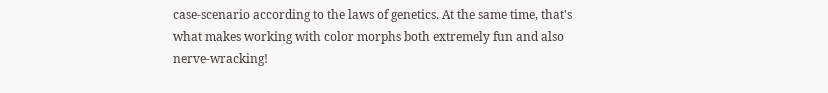case-scenario according to the laws of genetics. At the same time, that's what makes working with color morphs both extremely fun and also nerve-wracking!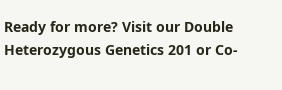Ready for more? Visit our Double Heterozygous Genetics 201 or Co-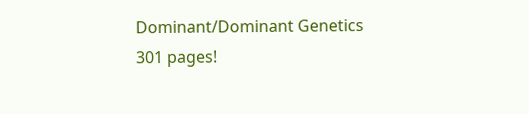Dominant/Dominant Genetics 301 pages!